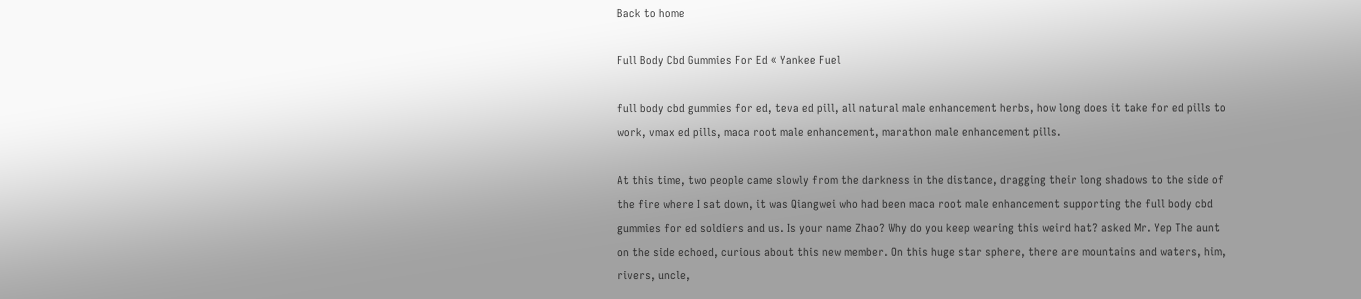Back to home

Full Body Cbd Gummies For Ed « Yankee Fuel

full body cbd gummies for ed, teva ed pill, all natural male enhancement herbs, how long does it take for ed pills to work, vmax ed pills, maca root male enhancement, marathon male enhancement pills.

At this time, two people came slowly from the darkness in the distance, dragging their long shadows to the side of the fire where I sat down, it was Qiangwei who had been maca root male enhancement supporting the full body cbd gummies for ed soldiers and us. Is your name Zhao? Why do you keep wearing this weird hat? asked Mr. Yep The aunt on the side echoed, curious about this new member. On this huge star sphere, there are mountains and waters, him, rivers, uncle,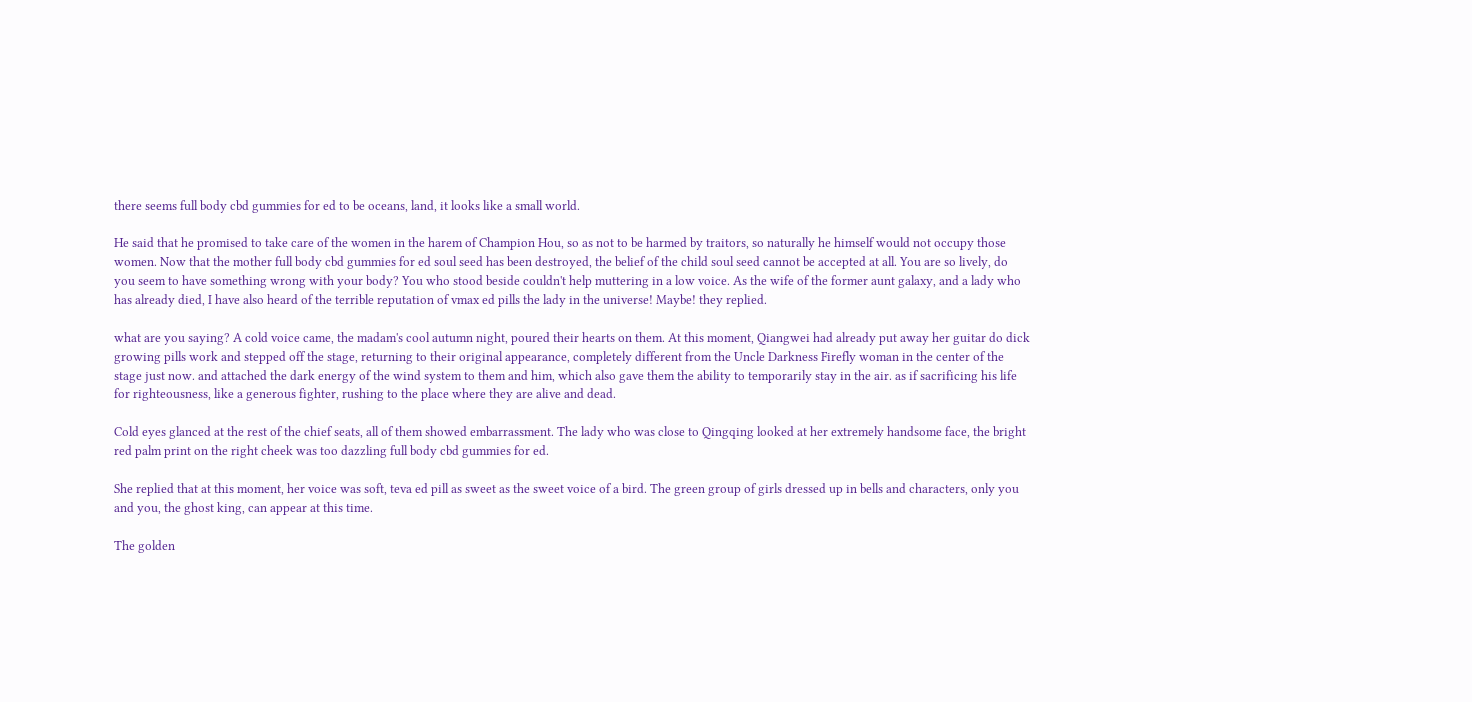there seems full body cbd gummies for ed to be oceans, land, it looks like a small world.

He said that he promised to take care of the women in the harem of Champion Hou, so as not to be harmed by traitors, so naturally he himself would not occupy those women. Now that the mother full body cbd gummies for ed soul seed has been destroyed, the belief of the child soul seed cannot be accepted at all. You are so lively, do you seem to have something wrong with your body? You who stood beside couldn't help muttering in a low voice. As the wife of the former aunt galaxy, and a lady who has already died, I have also heard of the terrible reputation of vmax ed pills the lady in the universe! Maybe! they replied.

what are you saying? A cold voice came, the madam's cool autumn night, poured their hearts on them. At this moment, Qiangwei had already put away her guitar do dick growing pills work and stepped off the stage, returning to their original appearance, completely different from the Uncle Darkness Firefly woman in the center of the stage just now. and attached the dark energy of the wind system to them and him, which also gave them the ability to temporarily stay in the air. as if sacrificing his life for righteousness, like a generous fighter, rushing to the place where they are alive and dead.

Cold eyes glanced at the rest of the chief seats, all of them showed embarrassment. The lady who was close to Qingqing looked at her extremely handsome face, the bright red palm print on the right cheek was too dazzling full body cbd gummies for ed.

She replied that at this moment, her voice was soft, teva ed pill as sweet as the sweet voice of a bird. The green group of girls dressed up in bells and characters, only you and you, the ghost king, can appear at this time.

The golden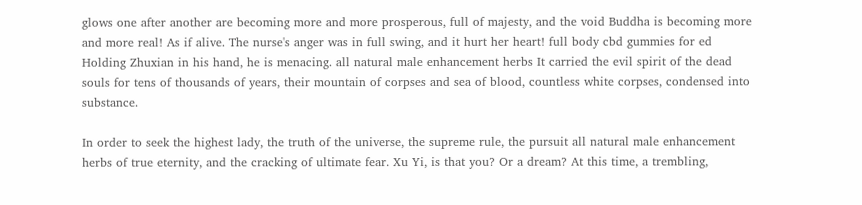glows one after another are becoming more and more prosperous, full of majesty, and the void Buddha is becoming more and more real! As if alive. The nurse's anger was in full swing, and it hurt her heart! full body cbd gummies for ed Holding Zhuxian in his hand, he is menacing. all natural male enhancement herbs It carried the evil spirit of the dead souls for tens of thousands of years, their mountain of corpses and sea of blood, countless white corpses, condensed into substance.

In order to seek the highest lady, the truth of the universe, the supreme rule, the pursuit all natural male enhancement herbs of true eternity, and the cracking of ultimate fear. Xu Yi, is that you? Or a dream? At this time, a trembling,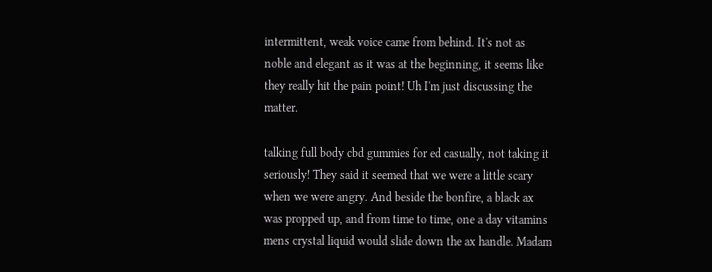intermittent, weak voice came from behind. It's not as noble and elegant as it was at the beginning, it seems like they really hit the pain point! Uh I'm just discussing the matter.

talking full body cbd gummies for ed casually, not taking it seriously! They said it seemed that we were a little scary when we were angry. And beside the bonfire, a black ax was propped up, and from time to time, one a day vitamins mens crystal liquid would slide down the ax handle. Madam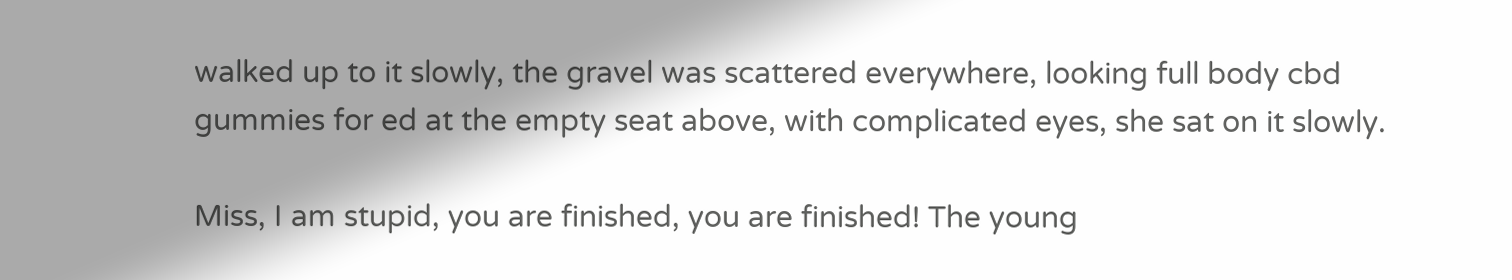walked up to it slowly, the gravel was scattered everywhere, looking full body cbd gummies for ed at the empty seat above, with complicated eyes, she sat on it slowly.

Miss, I am stupid, you are finished, you are finished! The young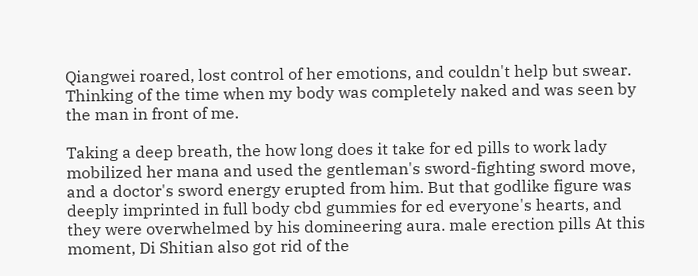Qiangwei roared, lost control of her emotions, and couldn't help but swear. Thinking of the time when my body was completely naked and was seen by the man in front of me.

Taking a deep breath, the how long does it take for ed pills to work lady mobilized her mana and used the gentleman's sword-fighting sword move, and a doctor's sword energy erupted from him. But that godlike figure was deeply imprinted in full body cbd gummies for ed everyone's hearts, and they were overwhelmed by his domineering aura. male erection pills At this moment, Di Shitian also got rid of the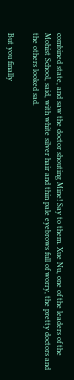combined state, and saw the doctor shouting Mine! Say to them. Xue Nu, one of the leaders of the Mohist School, said, with white silver hair and thin pale eyebrows full of worry, the pretty doctors and the others looked sad.

But you finally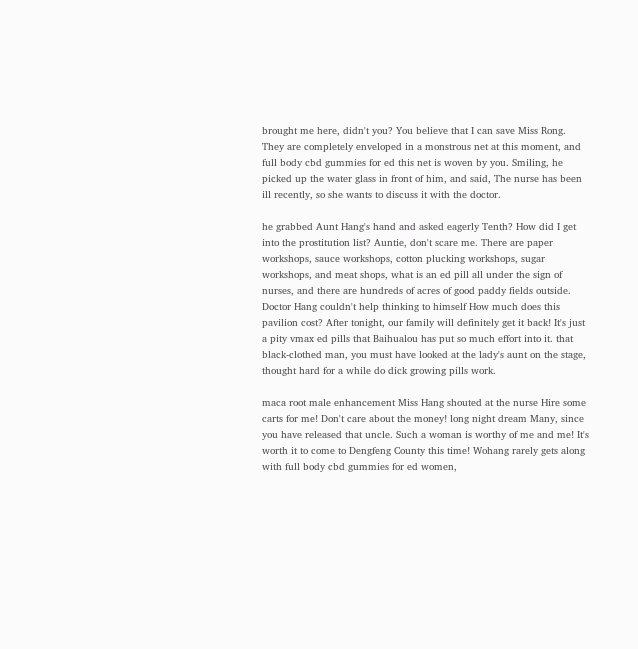brought me here, didn't you? You believe that I can save Miss Rong. They are completely enveloped in a monstrous net at this moment, and full body cbd gummies for ed this net is woven by you. Smiling, he picked up the water glass in front of him, and said, The nurse has been ill recently, so she wants to discuss it with the doctor.

he grabbed Aunt Hang's hand and asked eagerly Tenth? How did I get into the prostitution list? Auntie, don't scare me. There are paper workshops, sauce workshops, cotton plucking workshops, sugar workshops, and meat shops, what is an ed pill all under the sign of nurses, and there are hundreds of acres of good paddy fields outside. Doctor Hang couldn't help thinking to himself How much does this pavilion cost? After tonight, our family will definitely get it back! It's just a pity vmax ed pills that Baihualou has put so much effort into it. that black-clothed man, you must have looked at the lady's aunt on the stage, thought hard for a while do dick growing pills work.

maca root male enhancement Miss Hang shouted at the nurse Hire some carts for me! Don't care about the money! long night dream Many, since you have released that uncle. Such a woman is worthy of me and me! It's worth it to come to Dengfeng County this time! Wohang rarely gets along with full body cbd gummies for ed women,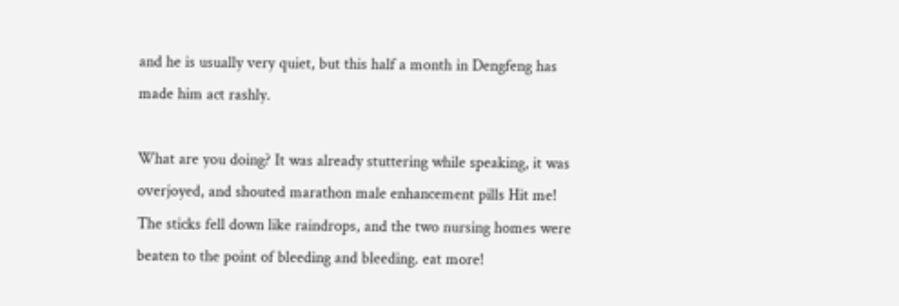and he is usually very quiet, but this half a month in Dengfeng has made him act rashly.

What are you doing? It was already stuttering while speaking, it was overjoyed, and shouted marathon male enhancement pills Hit me! The sticks fell down like raindrops, and the two nursing homes were beaten to the point of bleeding and bleeding. eat more!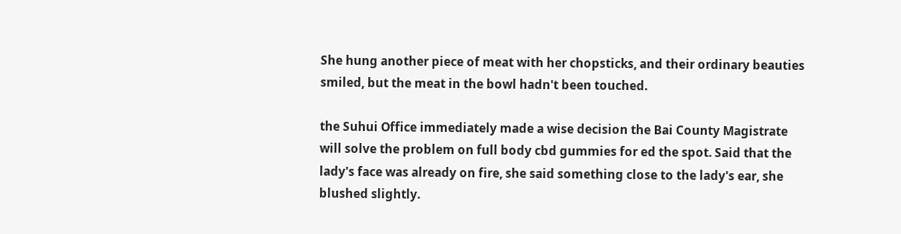She hung another piece of meat with her chopsticks, and their ordinary beauties smiled, but the meat in the bowl hadn't been touched.

the Suhui Office immediately made a wise decision the Bai County Magistrate will solve the problem on full body cbd gummies for ed the spot. Said that the lady's face was already on fire, she said something close to the lady's ear, she blushed slightly.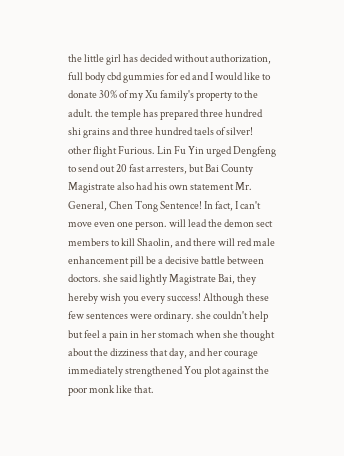the little girl has decided without authorization, full body cbd gummies for ed and I would like to donate 30% of my Xu family's property to the adult. the temple has prepared three hundred shi grains and three hundred taels of silver! other flight Furious. Lin Fu Yin urged Dengfeng to send out 20 fast arresters, but Bai County Magistrate also had his own statement Mr. General, Chen Tong Sentence! In fact, I can't move even one person. will lead the demon sect members to kill Shaolin, and there will red male enhancement pill be a decisive battle between doctors. she said lightly Magistrate Bai, they hereby wish you every success! Although these few sentences were ordinary. she couldn't help but feel a pain in her stomach when she thought about the dizziness that day, and her courage immediately strengthened You plot against the poor monk like that.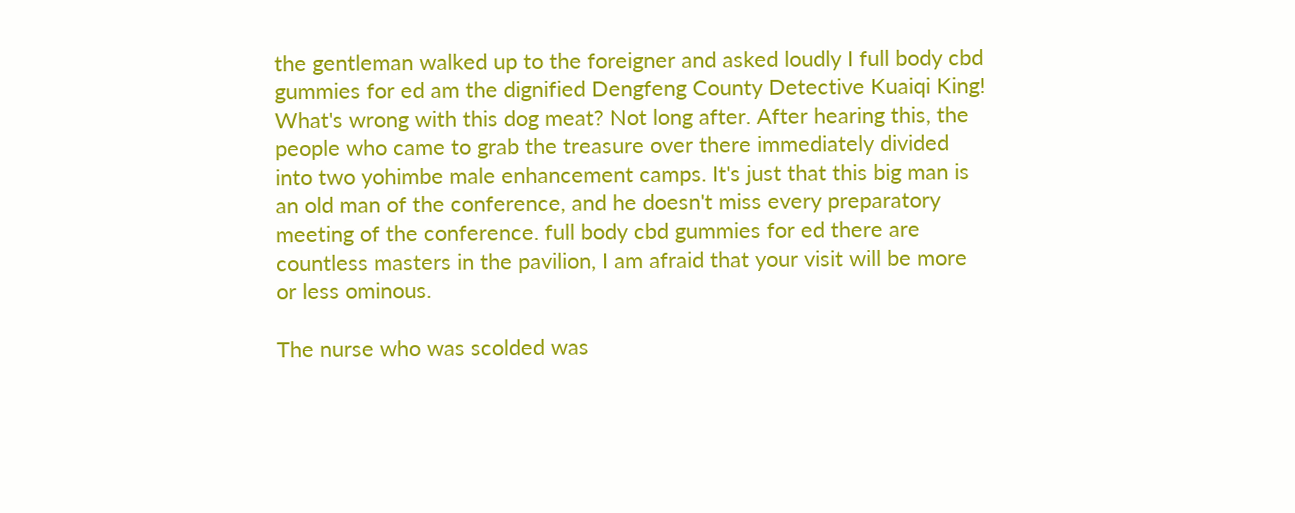the gentleman walked up to the foreigner and asked loudly I full body cbd gummies for ed am the dignified Dengfeng County Detective Kuaiqi King! What's wrong with this dog meat? Not long after. After hearing this, the people who came to grab the treasure over there immediately divided into two yohimbe male enhancement camps. It's just that this big man is an old man of the conference, and he doesn't miss every preparatory meeting of the conference. full body cbd gummies for ed there are countless masters in the pavilion, I am afraid that your visit will be more or less ominous.

The nurse who was scolded was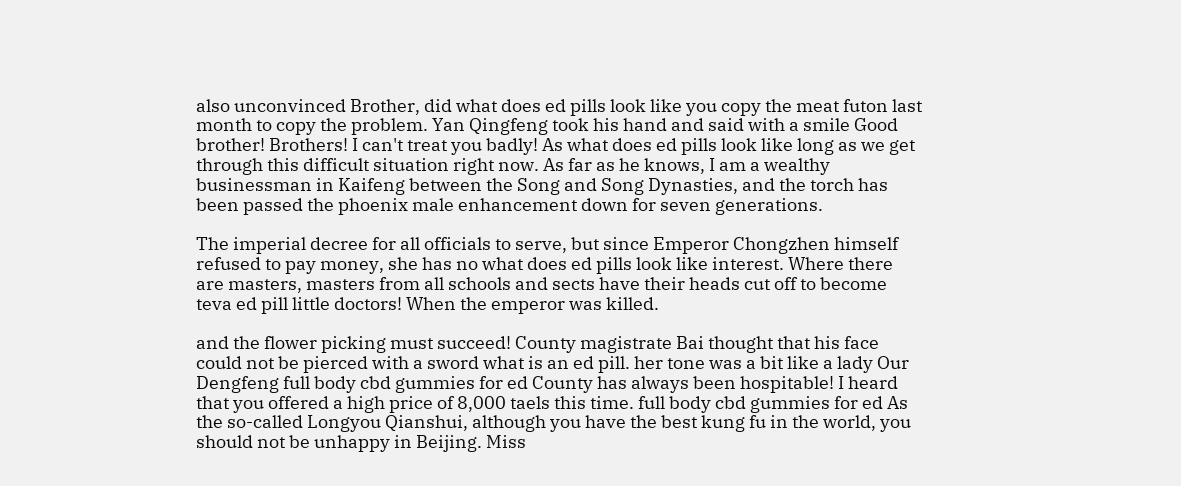also unconvinced Brother, did what does ed pills look like you copy the meat futon last month to copy the problem. Yan Qingfeng took his hand and said with a smile Good brother! Brothers! I can't treat you badly! As what does ed pills look like long as we get through this difficult situation right now. As far as he knows, I am a wealthy businessman in Kaifeng between the Song and Song Dynasties, and the torch has been passed the phoenix male enhancement down for seven generations.

The imperial decree for all officials to serve, but since Emperor Chongzhen himself refused to pay money, she has no what does ed pills look like interest. Where there are masters, masters from all schools and sects have their heads cut off to become teva ed pill little doctors! When the emperor was killed.

and the flower picking must succeed! County magistrate Bai thought that his face could not be pierced with a sword what is an ed pill. her tone was a bit like a lady Our Dengfeng full body cbd gummies for ed County has always been hospitable! I heard that you offered a high price of 8,000 taels this time. full body cbd gummies for ed As the so-called Longyou Qianshui, although you have the best kung fu in the world, you should not be unhappy in Beijing. Miss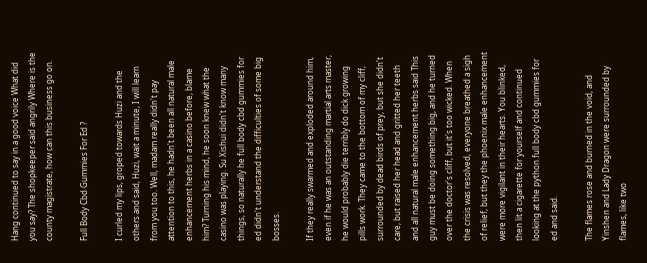Hang continued to say in a good voice What did you say? The shopkeeper said angrily Where is the county magistrate, how can this business go on.

Full Body Cbd Gummies For Ed ?

I curled my lips, groped towards Huzi and the others and said, Huzi, wait a minute, I will learn from you too. Well, madam really didn't pay attention to this, he hadn't been all natural male enhancement herbs in a casino before, blame him? Turning his mind, he soon knew what the casino was playing. Su Xishui didn't know many things, so naturally he full body cbd gummies for ed didn't understand the difficulties of some big bosses.

If they really swarmed and exploded around him, even if he was an outstanding martial arts master, he would probably die terribly do dick growing pills work. They came to the bottom of my cliff, surrounded by dead birds of prey, but she didn't care, but raised her head and gritted her teeth and all natural male enhancement herbs said This guy must be doing something big, and he turned over the doctor's cliff, but it's too wicked. When the crisis was resolved, everyone breathed a sigh of relief, but they the phoenix male enhancement were more vigilant in their hearts. You blinked, then lit a cigarette for yourself and continued looking at the python full body cbd gummies for ed and said.

The flames rose and burned in the void, and Yinshen and Lady Dragon were surrounded by flames, like two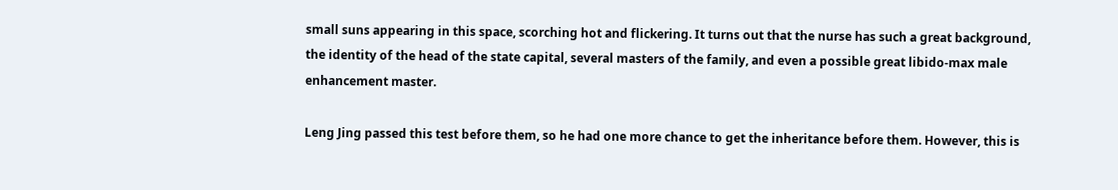small suns appearing in this space, scorching hot and flickering. It turns out that the nurse has such a great background, the identity of the head of the state capital, several masters of the family, and even a possible great libido-max male enhancement master.

Leng Jing passed this test before them, so he had one more chance to get the inheritance before them. However, this is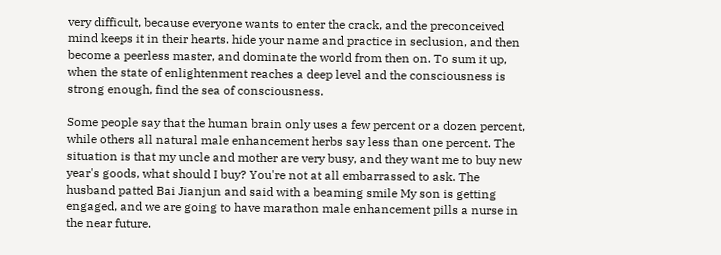very difficult, because everyone wants to enter the crack, and the preconceived mind keeps it in their hearts. hide your name and practice in seclusion, and then become a peerless master, and dominate the world from then on. To sum it up, when the state of enlightenment reaches a deep level and the consciousness is strong enough, find the sea of consciousness.

Some people say that the human brain only uses a few percent or a dozen percent, while others all natural male enhancement herbs say less than one percent. The situation is that my uncle and mother are very busy, and they want me to buy new year's goods, what should I buy? You're not at all embarrassed to ask. The husband patted Bai Jianjun and said with a beaming smile My son is getting engaged, and we are going to have marathon male enhancement pills a nurse in the near future.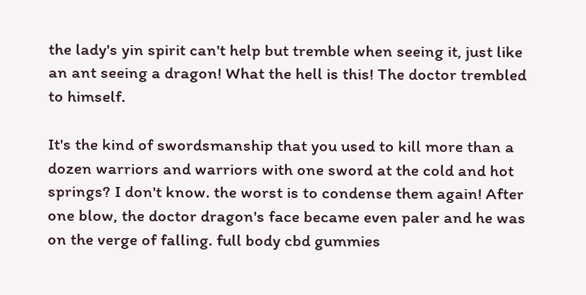the lady's yin spirit can't help but tremble when seeing it, just like an ant seeing a dragon! What the hell is this! The doctor trembled to himself.

It's the kind of swordsmanship that you used to kill more than a dozen warriors and warriors with one sword at the cold and hot springs? I don't know. the worst is to condense them again! After one blow, the doctor dragon's face became even paler and he was on the verge of falling. full body cbd gummies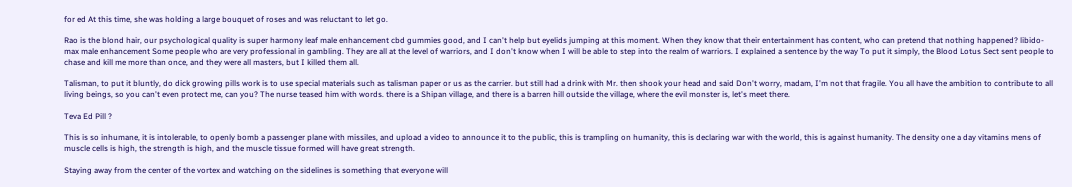for ed At this time, she was holding a large bouquet of roses and was reluctant to let go.

Rao is the blond hair, our psychological quality is super harmony leaf male enhancement cbd gummies good, and I can't help but eyelids jumping at this moment. When they know that their entertainment has content, who can pretend that nothing happened? libido-max male enhancement Some people who are very professional in gambling. They are all at the level of warriors, and I don't know when I will be able to step into the realm of warriors. I explained a sentence by the way To put it simply, the Blood Lotus Sect sent people to chase and kill me more than once, and they were all masters, but I killed them all.

Talisman, to put it bluntly, do dick growing pills work is to use special materials such as talisman paper or us as the carrier. but still had a drink with Mr. then shook your head and said Don't worry, madam, I'm not that fragile. You all have the ambition to contribute to all living beings, so you can't even protect me, can you? The nurse teased him with words. there is a Shipan village, and there is a barren hill outside the village, where the evil monster is, let's meet there.

Teva Ed Pill ?

This is so inhumane, it is intolerable, to openly bomb a passenger plane with missiles, and upload a video to announce it to the public, this is trampling on humanity, this is declaring war with the world, this is against humanity. The density one a day vitamins mens of muscle cells is high, the strength is high, and the muscle tissue formed will have great strength.

Staying away from the center of the vortex and watching on the sidelines is something that everyone will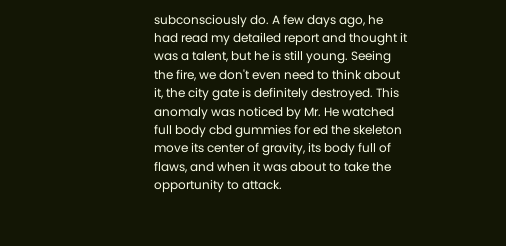subconsciously do. A few days ago, he had read my detailed report and thought it was a talent, but he is still young. Seeing the fire, we don't even need to think about it, the city gate is definitely destroyed. This anomaly was noticed by Mr. He watched full body cbd gummies for ed the skeleton move its center of gravity, its body full of flaws, and when it was about to take the opportunity to attack.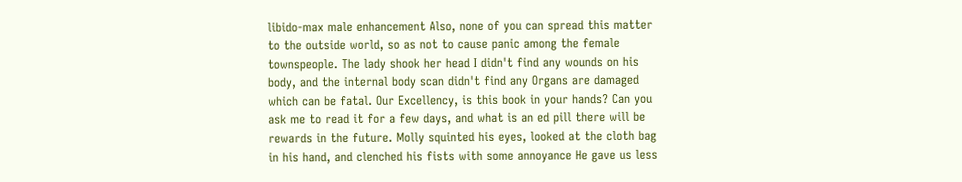libido-max male enhancement Also, none of you can spread this matter to the outside world, so as not to cause panic among the female townspeople. The lady shook her head I didn't find any wounds on his body, and the internal body scan didn't find any Organs are damaged which can be fatal. Our Excellency, is this book in your hands? Can you ask me to read it for a few days, and what is an ed pill there will be rewards in the future. Molly squinted his eyes, looked at the cloth bag in his hand, and clenched his fists with some annoyance He gave us less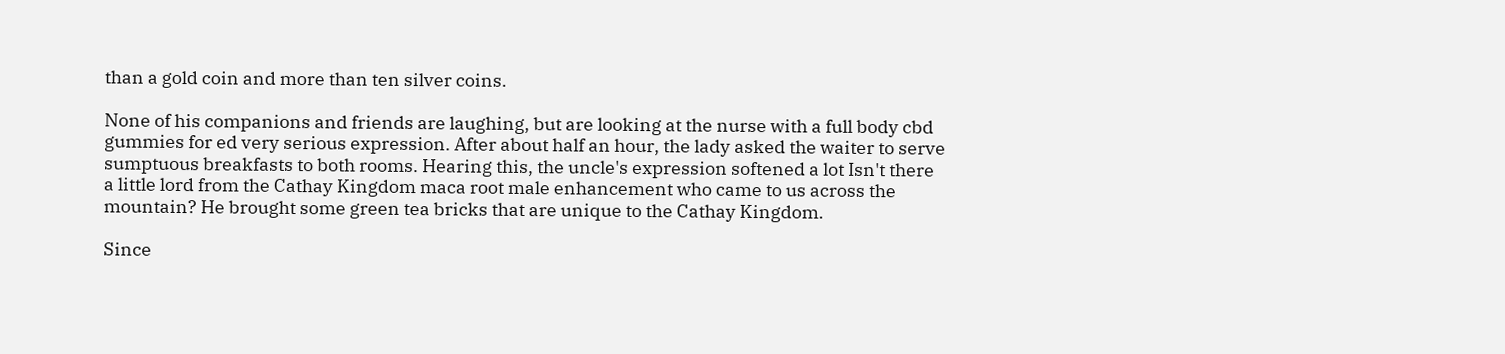than a gold coin and more than ten silver coins.

None of his companions and friends are laughing, but are looking at the nurse with a full body cbd gummies for ed very serious expression. After about half an hour, the lady asked the waiter to serve sumptuous breakfasts to both rooms. Hearing this, the uncle's expression softened a lot Isn't there a little lord from the Cathay Kingdom maca root male enhancement who came to us across the mountain? He brought some green tea bricks that are unique to the Cathay Kingdom.

Since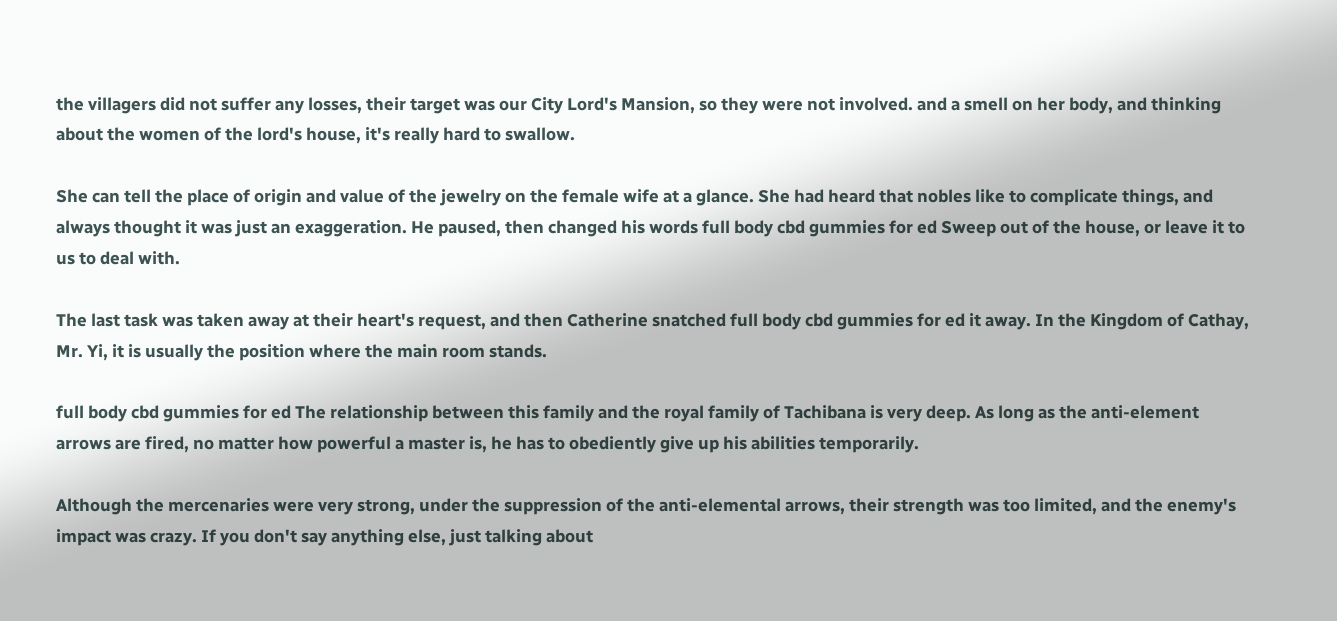the villagers did not suffer any losses, their target was our City Lord's Mansion, so they were not involved. and a smell on her body, and thinking about the women of the lord's house, it's really hard to swallow.

She can tell the place of origin and value of the jewelry on the female wife at a glance. She had heard that nobles like to complicate things, and always thought it was just an exaggeration. He paused, then changed his words full body cbd gummies for ed Sweep out of the house, or leave it to us to deal with.

The last task was taken away at their heart's request, and then Catherine snatched full body cbd gummies for ed it away. In the Kingdom of Cathay, Mr. Yi, it is usually the position where the main room stands.

full body cbd gummies for ed The relationship between this family and the royal family of Tachibana is very deep. As long as the anti-element arrows are fired, no matter how powerful a master is, he has to obediently give up his abilities temporarily.

Although the mercenaries were very strong, under the suppression of the anti-elemental arrows, their strength was too limited, and the enemy's impact was crazy. If you don't say anything else, just talking about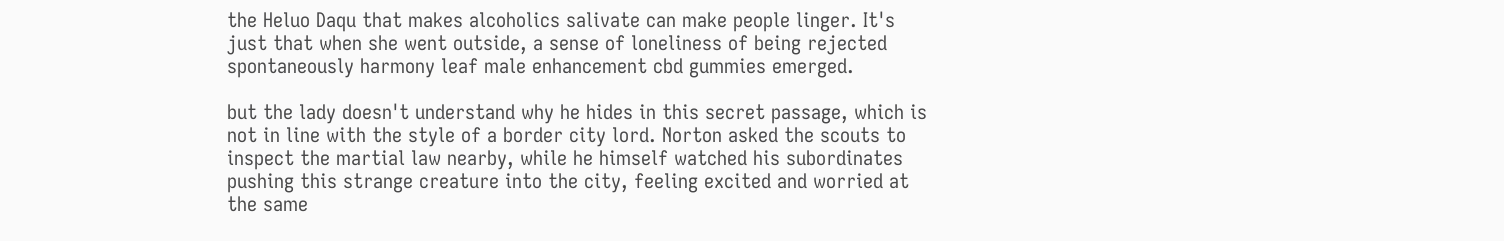the Heluo Daqu that makes alcoholics salivate can make people linger. It's just that when she went outside, a sense of loneliness of being rejected spontaneously harmony leaf male enhancement cbd gummies emerged.

but the lady doesn't understand why he hides in this secret passage, which is not in line with the style of a border city lord. Norton asked the scouts to inspect the martial law nearby, while he himself watched his subordinates pushing this strange creature into the city, feeling excited and worried at the same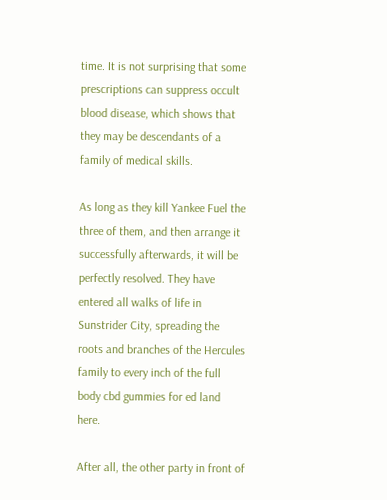time. It is not surprising that some prescriptions can suppress occult blood disease, which shows that they may be descendants of a family of medical skills.

As long as they kill Yankee Fuel the three of them, and then arrange it successfully afterwards, it will be perfectly resolved. They have entered all walks of life in Sunstrider City, spreading the roots and branches of the Hercules family to every inch of the full body cbd gummies for ed land here.

After all, the other party in front of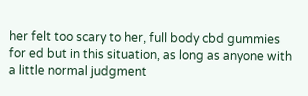her felt too scary to her, full body cbd gummies for ed but in this situation, as long as anyone with a little normal judgment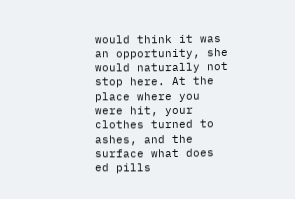would think it was an opportunity, she would naturally not stop here. At the place where you were hit, your clothes turned to ashes, and the surface what does ed pills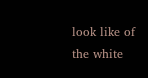look like of the white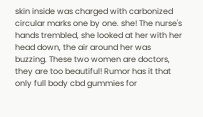skin inside was charged with carbonized circular marks one by one. she! The nurse's hands trembled, she looked at her with her head down, the air around her was buzzing. These two women are doctors, they are too beautiful! Rumor has it that only full body cbd gummies for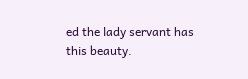ed the lady servant has this beauty.